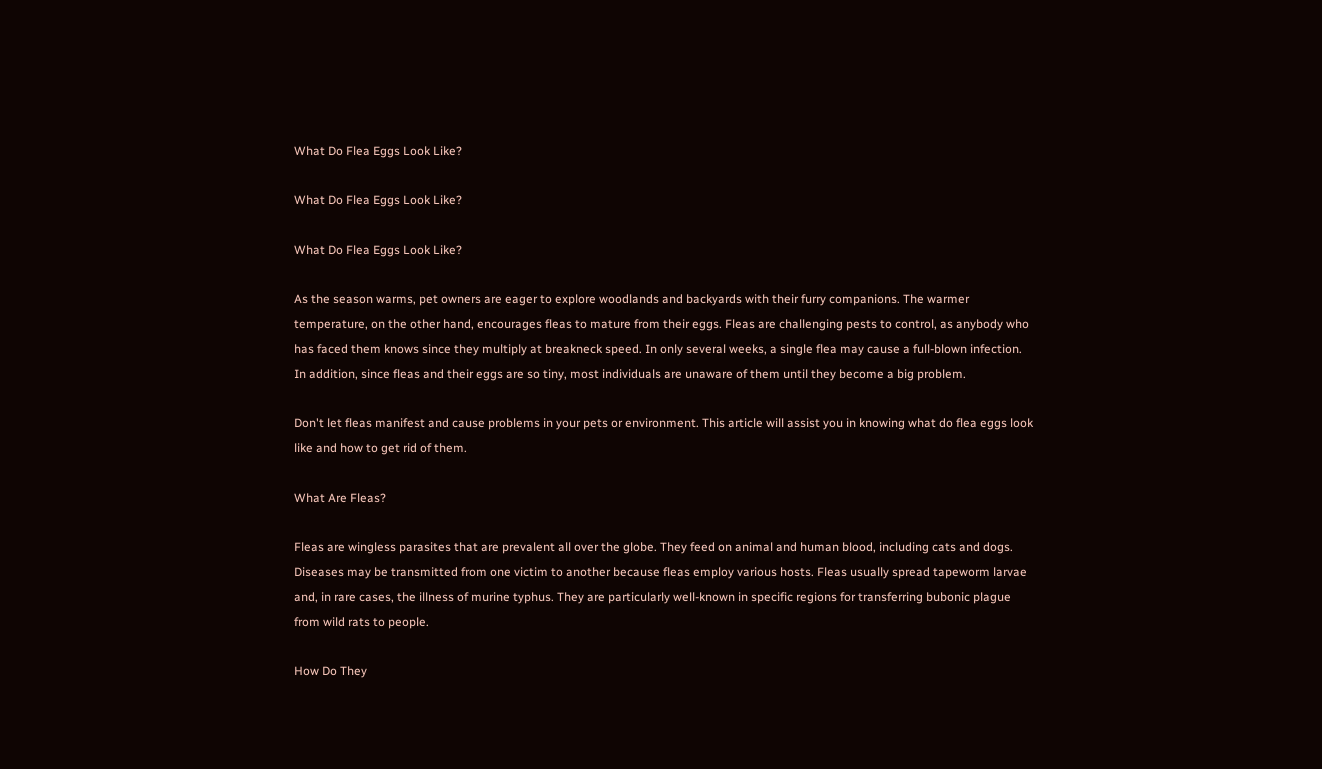What Do Flea Eggs Look Like?

What Do Flea Eggs Look Like?

What Do Flea Eggs Look Like?

As the season warms, pet owners are eager to explore woodlands and backyards with their furry companions. The warmer temperature, on the other hand, encourages fleas to mature from their eggs. Fleas are challenging pests to control, as anybody who has faced them knows since they multiply at breakneck speed. In only several weeks, a single flea may cause a full-blown infection. In addition, since fleas and their eggs are so tiny, most individuals are unaware of them until they become a big problem.

Don't let fleas manifest and cause problems in your pets or environment. This article will assist you in knowing what do flea eggs look like and how to get rid of them.

What Are Fleas?

Fleas are wingless parasites that are prevalent all over the globe. They feed on animal and human blood, including cats and dogs. Diseases may be transmitted from one victim to another because fleas employ various hosts. Fleas usually spread tapeworm larvae and, in rare cases, the illness of murine typhus. They are particularly well-known in specific regions for transferring bubonic plague from wild rats to people.

How Do They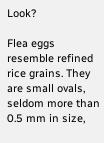Look?

Flea eggs resemble refined rice grains. They are small ovals, seldom more than 0.5 mm in size,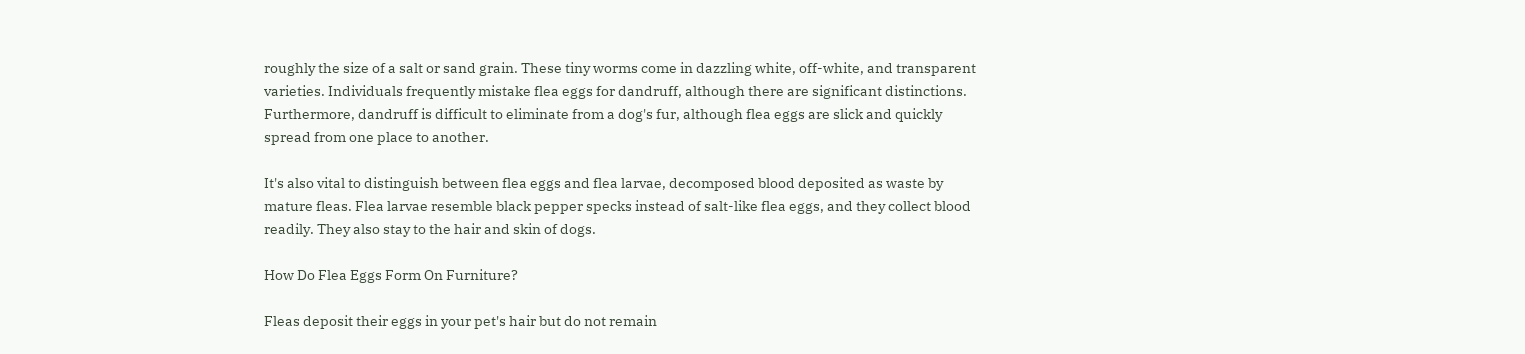roughly the size of a salt or sand grain. These tiny worms come in dazzling white, off-white, and transparent varieties. Individuals frequently mistake flea eggs for dandruff, although there are significant distinctions. Furthermore, dandruff is difficult to eliminate from a dog's fur, although flea eggs are slick and quickly spread from one place to another.

It's also vital to distinguish between flea eggs and flea larvae, decomposed blood deposited as waste by mature fleas. Flea larvae resemble black pepper specks instead of salt-like flea eggs, and they collect blood readily. They also stay to the hair and skin of dogs.

How Do Flea Eggs Form On Furniture?

Fleas deposit their eggs in your pet's hair but do not remain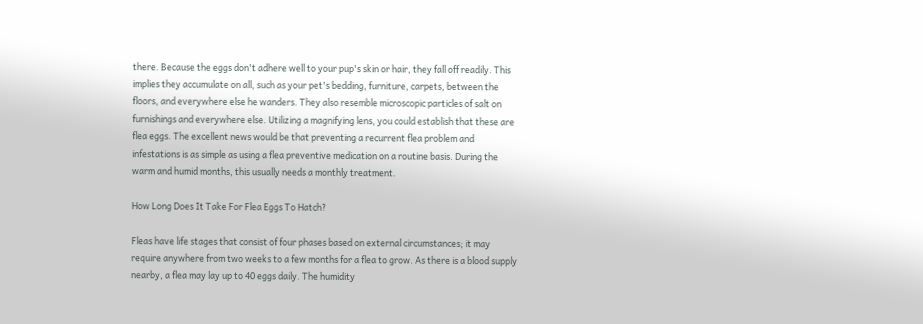there. Because the eggs don't adhere well to your pup's skin or hair, they fall off readily. This implies they accumulate on all, such as your pet's bedding, furniture, carpets, between the floors, and everywhere else he wanders. They also resemble microscopic particles of salt on furnishings and everywhere else. Utilizing a magnifying lens, you could establish that these are flea eggs. The excellent news would be that preventing a recurrent flea problem and infestations is as simple as using a flea preventive medication on a routine basis. During the warm and humid months, this usually needs a monthly treatment.

How Long Does It Take For Flea Eggs To Hatch?

Fleas have life stages that consist of four phases based on external circumstances; it may require anywhere from two weeks to a few months for a flea to grow. As there is a blood supply nearby, a flea may lay up to 40 eggs daily. The humidity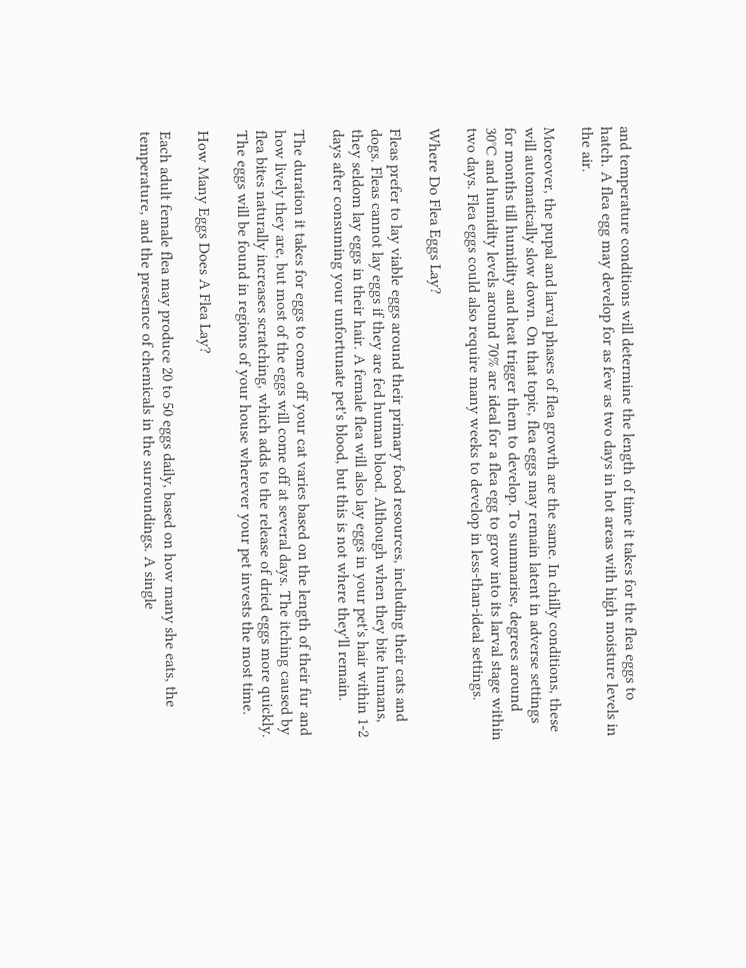and temperature conditions will determine the length of time it takes for the flea eggs to hatch. A flea egg may develop for as few as two days in hot areas with high moisture levels in the air.

Moreover, the pupal and larval phases of flea growth are the same. In chilly conditions, these will automatically slow down. On that topic, flea eggs may remain latent in adverse settings for months till humidity and heat trigger them to develop. To summarise, degrees around 30°C and humidity levels around 70% are ideal for a flea egg to grow into its larval stage within two days. Flea eggs could also require many weeks to develop in less-than-ideal settings.

Where Do Flea Eggs Lay?

Fleas prefer to lay viable eggs around their primary food resources, including their cats and dogs. Fleas cannot lay eggs if they are fed human blood. Although when they bite humans, they seldom lay eggs in their hair. A female flea will also lay eggs in your pet's hair within 1-2 days after consuming your unfortunate pet's blood, but this is not where they'll remain.

The duration it takes for eggs to come off your cat varies based on the length of their fur and how lively they are, but most of the eggs will come off at several days. The itching caused by flea bites naturally increases scratching, which adds to the release of dried eggs more quickly. The eggs will be found in regions of your house wherever your pet invests the most time.

How Many Eggs Does A Flea Lay?

Each adult female flea may produce 20 to 50 eggs daily, based on how many she eats, the temperature, and the presence of chemicals in the surroundings. A single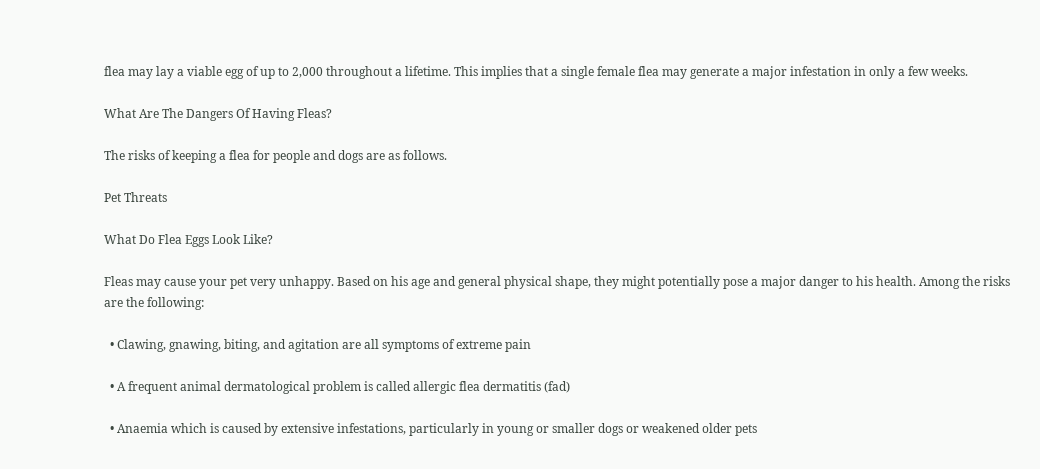flea may lay a viable egg of up to 2,000 throughout a lifetime. This implies that a single female flea may generate a major infestation in only a few weeks.

What Are The Dangers Of Having Fleas?

The risks of keeping a flea for people and dogs are as follows.

Pet Threats

What Do Flea Eggs Look Like?

Fleas may cause your pet very unhappy. Based on his age and general physical shape, they might potentially pose a major danger to his health. Among the risks are the following:

  • Clawing, gnawing, biting, and agitation are all symptoms of extreme pain

  • A frequent animal dermatological problem is called allergic flea dermatitis (fad)

  • Anaemia which is caused by extensive infestations, particularly in young or smaller dogs or weakened older pets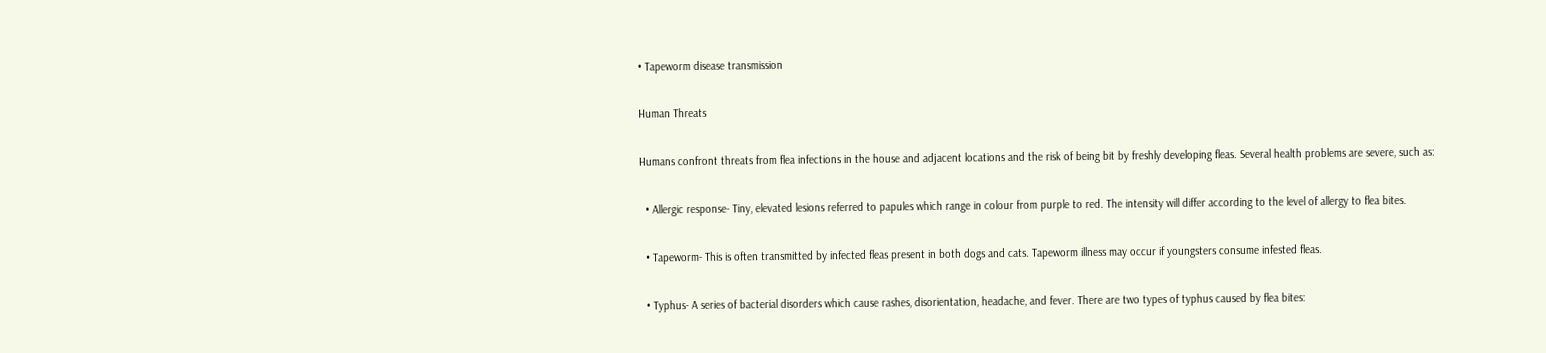• Tapeworm disease transmission

Human Threats

Humans confront threats from flea infections in the house and adjacent locations and the risk of being bit by freshly developing fleas. Several health problems are severe, such as:

  • Allergic response- Tiny, elevated lesions referred to papules which range in colour from purple to red. The intensity will differ according to the level of allergy to flea bites.

  • Tapeworm- This is often transmitted by infected fleas present in both dogs and cats. Tapeworm illness may occur if youngsters consume infested fleas.

  • Typhus- A series of bacterial disorders which cause rashes, disorientation, headache, and fever. There are two types of typhus caused by flea bites: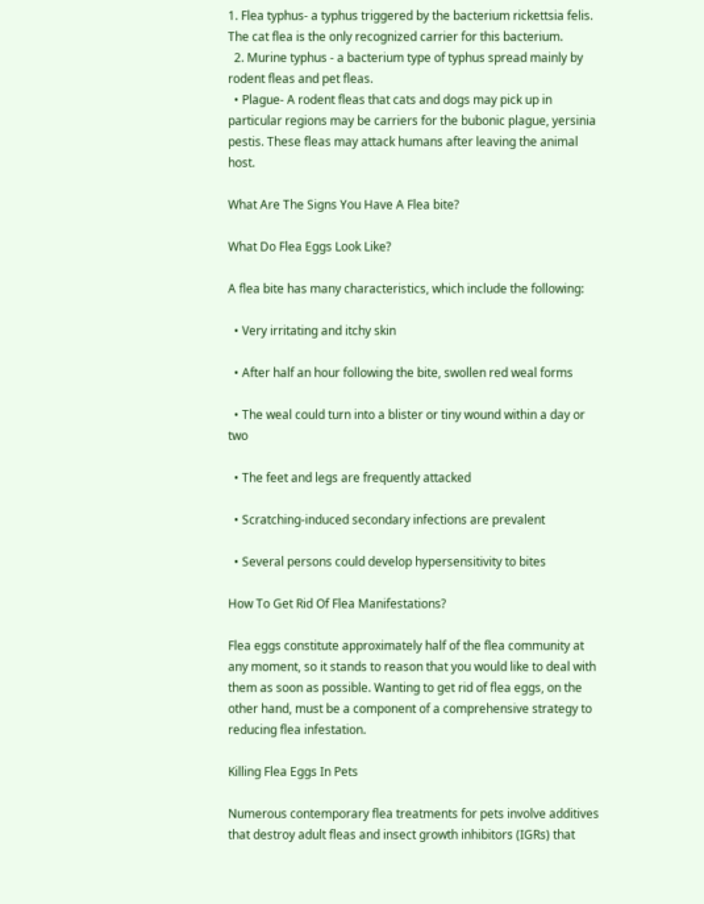1. Flea typhus- a typhus triggered by the bacterium rickettsia felis. The cat flea is the only recognized carrier for this bacterium.
  2. Murine typhus - a bacterium type of typhus spread mainly by rodent fleas and pet fleas.
  • Plague- A rodent fleas that cats and dogs may pick up in particular regions may be carriers for the bubonic plague, yersinia pestis. These fleas may attack humans after leaving the animal host.

What Are The Signs You Have A Flea bite?

What Do Flea Eggs Look Like?

A flea bite has many characteristics, which include the following:

  • Very irritating and itchy skin

  • After half an hour following the bite, swollen red weal forms

  • The weal could turn into a blister or tiny wound within a day or two

  • The feet and legs are frequently attacked

  • Scratching-induced secondary infections are prevalent

  • Several persons could develop hypersensitivity to bites

How To Get Rid Of Flea Manifestations?

Flea eggs constitute approximately half of the flea community at any moment, so it stands to reason that you would like to deal with them as soon as possible. Wanting to get rid of flea eggs, on the other hand, must be a component of a comprehensive strategy to reducing flea infestation.

Killing Flea Eggs In Pets

Numerous contemporary flea treatments for pets involve additives that destroy adult fleas and insect growth inhibitors (IGRs) that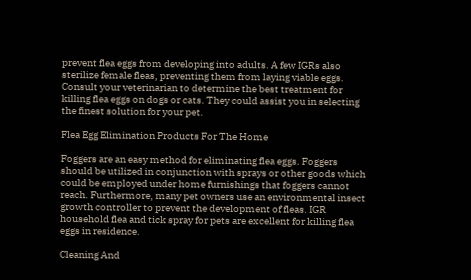prevent flea eggs from developing into adults. A few IGRs also sterilize female fleas, preventing them from laying viable eggs. Consult your veterinarian to determine the best treatment for killing flea eggs on dogs or cats. They could assist you in selecting the finest solution for your pet.

Flea Egg Elimination Products For The Home

Foggers are an easy method for eliminating flea eggs. Foggers should be utilized in conjunction with sprays or other goods which could be employed under home furnishings that foggers cannot reach. Furthermore, many pet owners use an environmental insect growth controller to prevent the development of fleas. IGR household flea and tick spray for pets are excellent for killing flea eggs in residence.

Cleaning And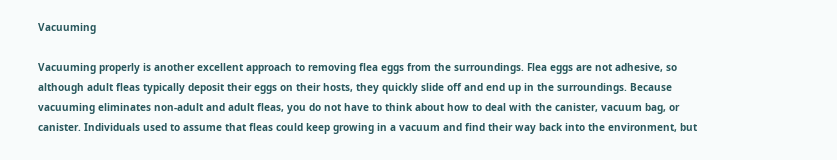Vacuuming

Vacuuming properly is another excellent approach to removing flea eggs from the surroundings. Flea eggs are not adhesive, so although adult fleas typically deposit their eggs on their hosts, they quickly slide off and end up in the surroundings. Because vacuuming eliminates non-adult and adult fleas, you do not have to think about how to deal with the canister, vacuum bag, or canister. Individuals used to assume that fleas could keep growing in a vacuum and find their way back into the environment, but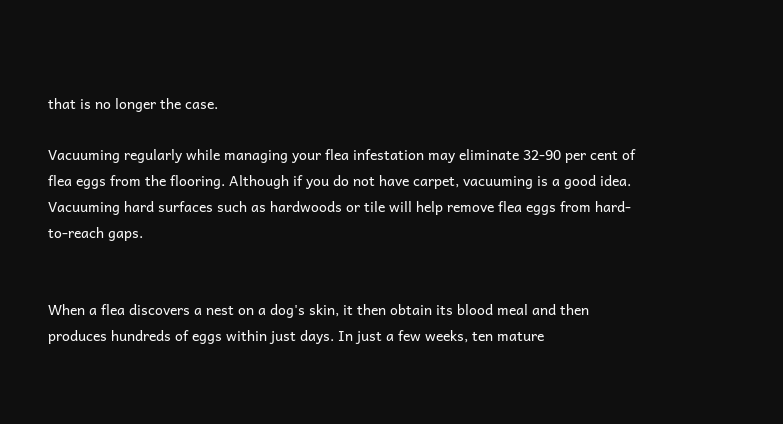that is no longer the case.

Vacuuming regularly while managing your flea infestation may eliminate 32-90 per cent of flea eggs from the flooring. Although if you do not have carpet, vacuuming is a good idea. Vacuuming hard surfaces such as hardwoods or tile will help remove flea eggs from hard-to-reach gaps.


When a flea discovers a nest on a dog's skin, it then obtain its blood meal and then produces hundreds of eggs within just days. In just a few weeks, ten mature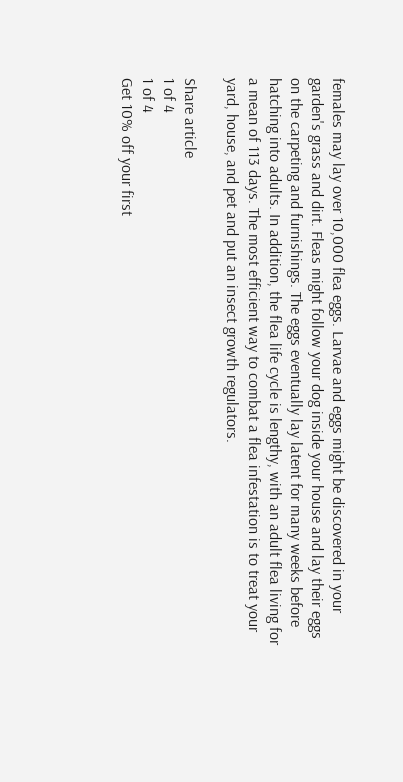females may lay over 10,000 flea eggs. Larvae and eggs might be discovered in your garden's grass and dirt. Fleas might follow your dog inside your house and lay their eggs on the carpeting and furnishings. The eggs eventually lay latent for many weeks before hatching into adults. In addition, the flea life cycle is lengthy, with an adult flea living for a mean of 113 days. The most efficient way to combat a flea infestation is to treat your yard, house, and pet and put an insect growth regulators.

Share article
1 of 4
1 of 4
Get 10% off your first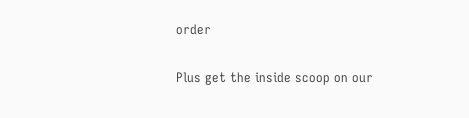order

Plus get the inside scoop on our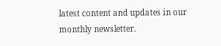latest content and updates in our monthly newsletter.